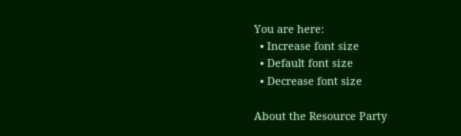You are here:
  • Increase font size
  • Default font size
  • Decrease font size

About the Resource Party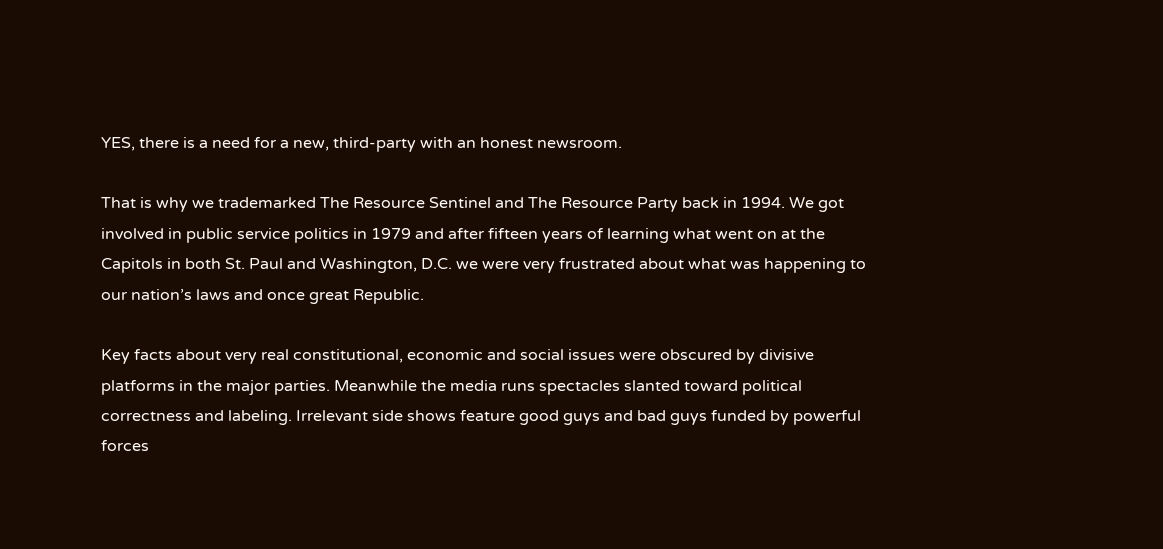YES, there is a need for a new, third-party with an honest newsroom.

That is why we trademarked The Resource Sentinel and The Resource Party back in 1994. We got involved in public service politics in 1979 and after fifteen years of learning what went on at the Capitols in both St. Paul and Washington, D.C. we were very frustrated about what was happening to our nation’s laws and once great Republic.

Key facts about very real constitutional, economic and social issues were obscured by divisive platforms in the major parties. Meanwhile the media runs spectacles slanted toward political correctness and labeling. Irrelevant side shows feature good guys and bad guys funded by powerful forces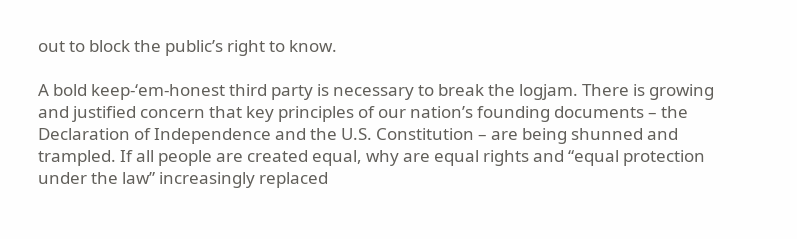out to block the public’s right to know.

A bold keep-‘em-honest third party is necessary to break the logjam. There is growing and justified concern that key principles of our nation’s founding documents – the Declaration of Independence and the U.S. Constitution – are being shunned and trampled. If all people are created equal, why are equal rights and “equal protection under the law” increasingly replaced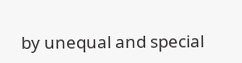by unequal and special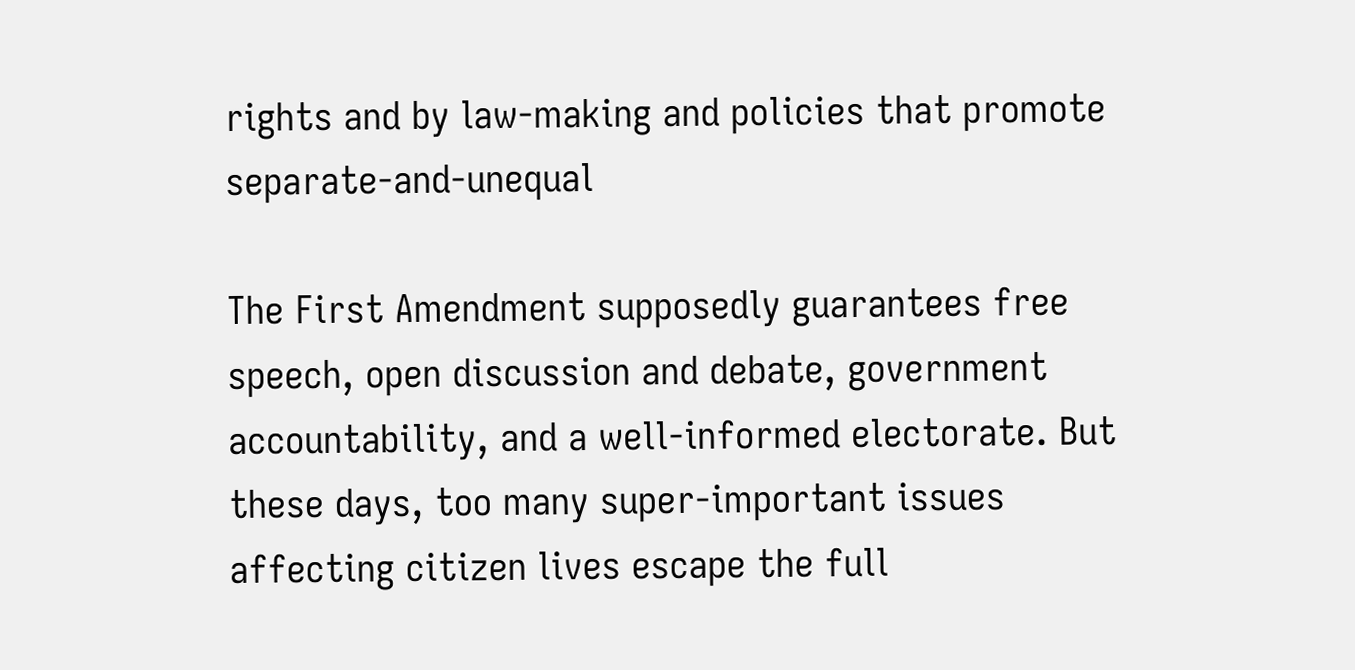rights and by law-making and policies that promote separate-and-unequal

The First Amendment supposedly guarantees free speech, open discussion and debate, government accountability, and a well-informed electorate. But these days, too many super-important issues affecting citizen lives escape the full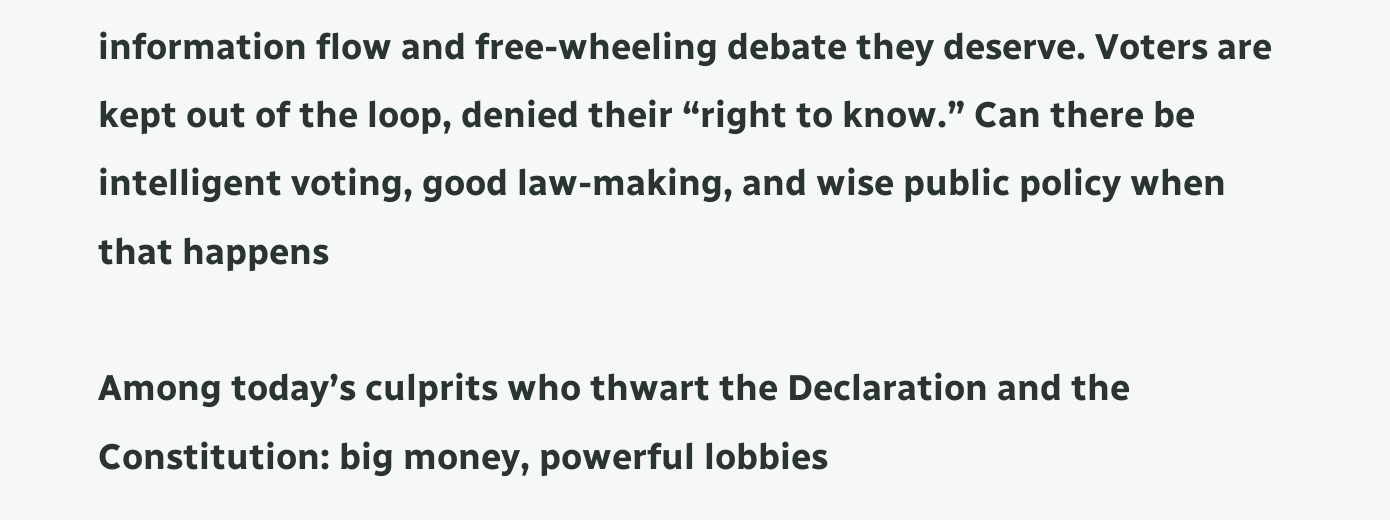information flow and free-wheeling debate they deserve. Voters are kept out of the loop, denied their “right to know.” Can there be intelligent voting, good law-making, and wise public policy when that happens

Among today’s culprits who thwart the Declaration and the Constitution: big money, powerful lobbies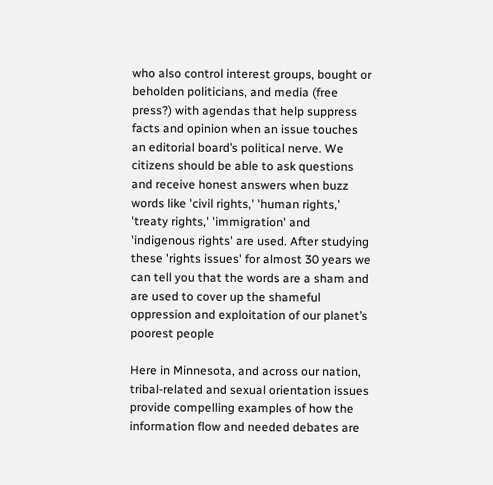who also control interest groups, bought or beholden politicians, and media (free press?) with agendas that help suppress facts and opinion when an issue touches an editorial board’s political nerve. We citizens should be able to ask questions and receive honest answers when buzz words like 'civil rights,' 'human rights,' 'treaty rights,' 'immigration' and 'indigenous rights' are used. After studying these 'rights issues' for almost 30 years we can tell you that the words are a sham and are used to cover up the shameful oppression and exploitation of our planet’s poorest people

Here in Minnesota, and across our nation, tribal-related and sexual orientation issues provide compelling examples of how the information flow and needed debates are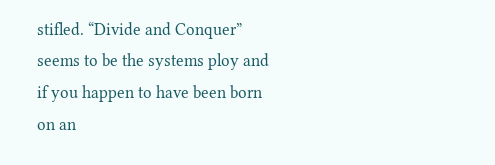stifled. “Divide and Conquer” seems to be the systems ploy and if you happen to have been born on an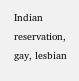Indian reservation, gay, lesbian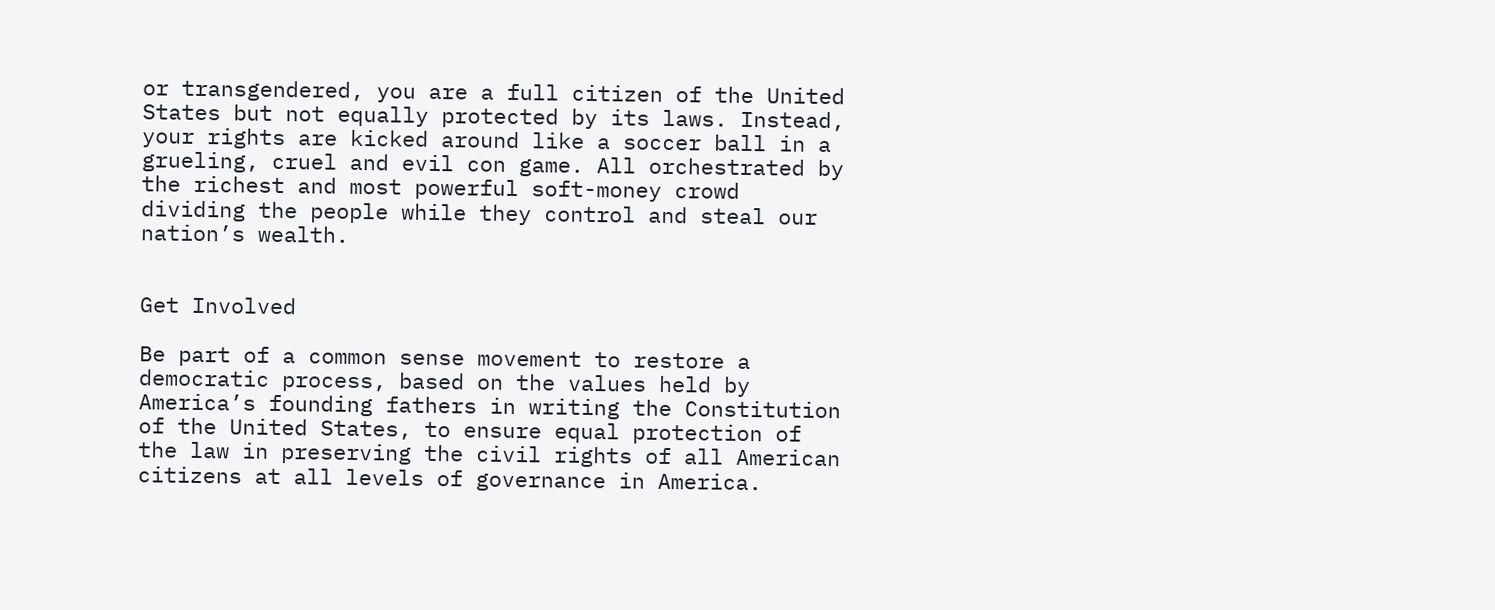or transgendered, you are a full citizen of the United States but not equally protected by its laws. Instead, your rights are kicked around like a soccer ball in a grueling, cruel and evil con game. All orchestrated by the richest and most powerful soft-money crowd dividing the people while they control and steal our nation’s wealth.


Get Involved

Be part of a common sense movement to restore a democratic process, based on the values held by America’s founding fathers in writing the Constitution of the United States, to ensure equal protection of the law in preserving the civil rights of all American citizens at all levels of governance in America.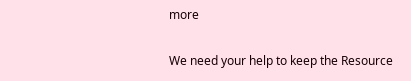more

We need your help to keep the Resource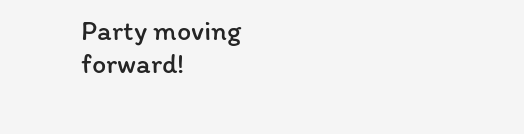Party moving forward!